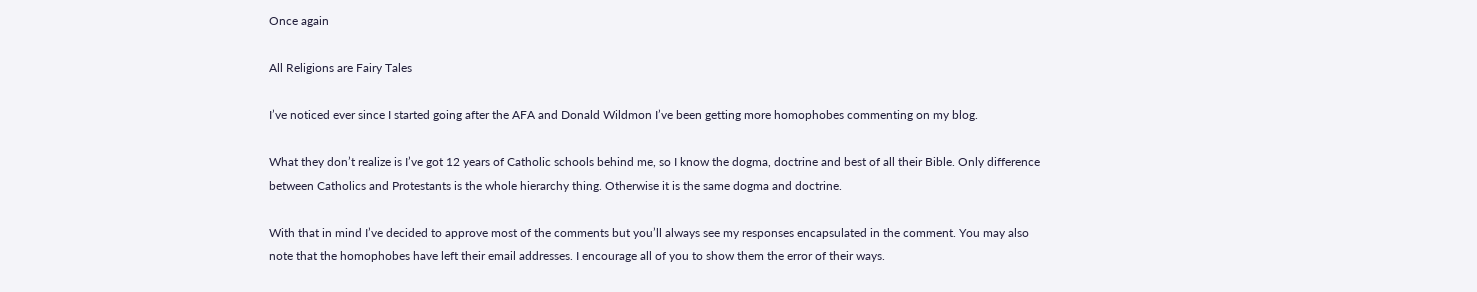Once again

All Religions are Fairy Tales

I’ve noticed ever since I started going after the AFA and Donald Wildmon I’ve been getting more homophobes commenting on my blog.

What they don’t realize is I’ve got 12 years of Catholic schools behind me, so I know the dogma, doctrine and best of all their Bible. Only difference between Catholics and Protestants is the whole hierarchy thing. Otherwise it is the same dogma and doctrine.

With that in mind I’ve decided to approve most of the comments but you’ll always see my responses encapsulated in the comment. You may also note that the homophobes have left their email addresses. I encourage all of you to show them the error of their ways.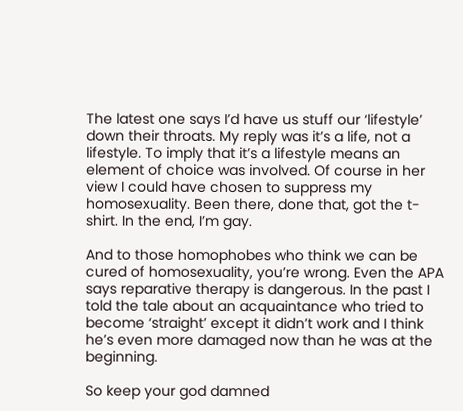The latest one says I’d have us stuff our ‘lifestyle’ down their throats. My reply was it’s a life, not a lifestyle. To imply that it’s a lifestyle means an element of choice was involved. Of course in her view I could have chosen to suppress my homosexuality. Been there, done that, got the t-shirt. In the end, I’m gay.

And to those homophobes who think we can be cured of homosexuality, you’re wrong. Even the APA says reparative therapy is dangerous. In the past I told the tale about an acquaintance who tried to become ‘straight’ except it didn’t work and I think he’s even more damaged now than he was at the beginning.

So keep your god damned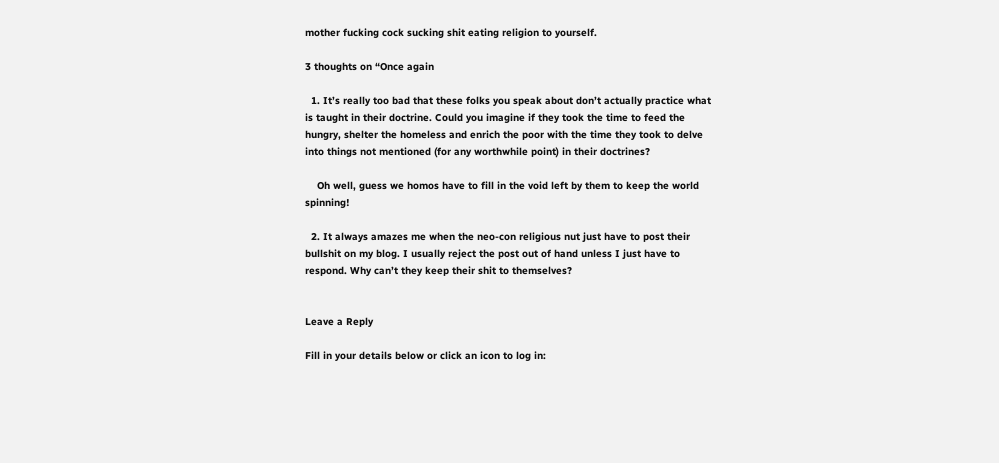mother fucking cock sucking shit eating religion to yourself.

3 thoughts on “Once again

  1. It’s really too bad that these folks you speak about don’t actually practice what is taught in their doctrine. Could you imagine if they took the time to feed the hungry, shelter the homeless and enrich the poor with the time they took to delve into things not mentioned (for any worthwhile point) in their doctrines?

    Oh well, guess we homos have to fill in the void left by them to keep the world spinning!

  2. It always amazes me when the neo-con religious nut just have to post their bullshit on my blog. I usually reject the post out of hand unless I just have to respond. Why can’t they keep their shit to themselves?


Leave a Reply

Fill in your details below or click an icon to log in: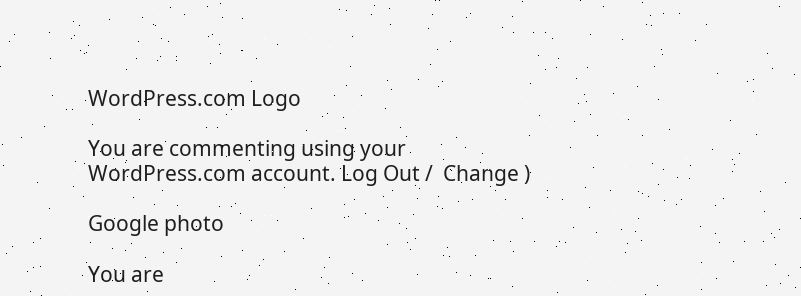WordPress.com Logo

You are commenting using your WordPress.com account. Log Out /  Change )

Google photo

You are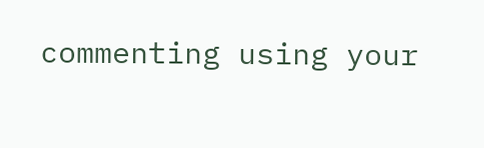commenting using your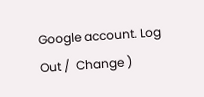Google account. Log Out /  Change )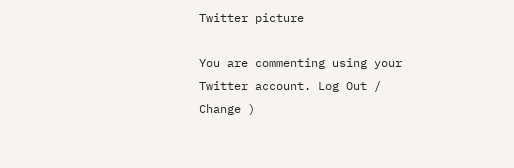Twitter picture

You are commenting using your Twitter account. Log Out /  Change )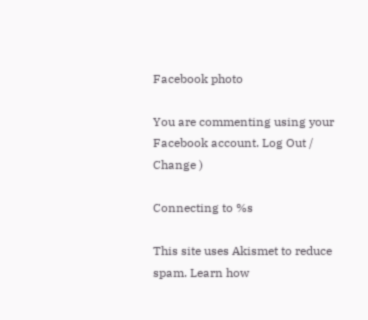Facebook photo

You are commenting using your Facebook account. Log Out /  Change )

Connecting to %s

This site uses Akismet to reduce spam. Learn how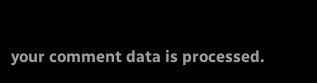your comment data is processed.